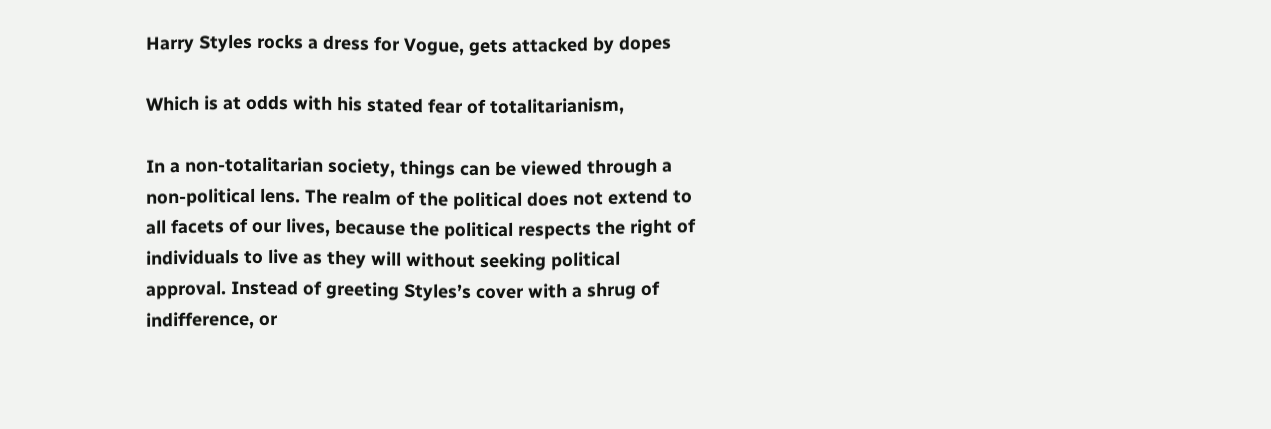Harry Styles rocks a dress for Vogue, gets attacked by dopes

Which is at odds with his stated fear of totalitarianism,

In a non-totalitarian society, things can be viewed through a non-political lens. The realm of the political does not extend to all facets of our lives, because the political respects the right of individuals to live as they will without seeking political approval. Instead of greeting Styles’s cover with a shrug of indifference, or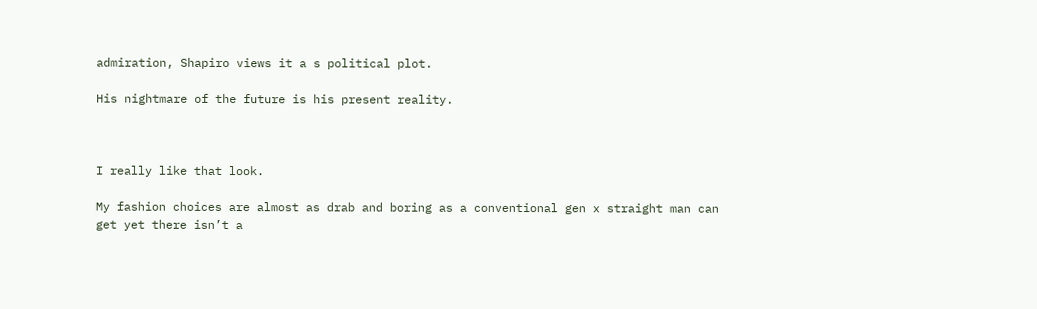admiration, Shapiro views it a s political plot.

His nightmare of the future is his present reality.



I really like that look.

My fashion choices are almost as drab and boring as a conventional gen x straight man can get yet there isn’t a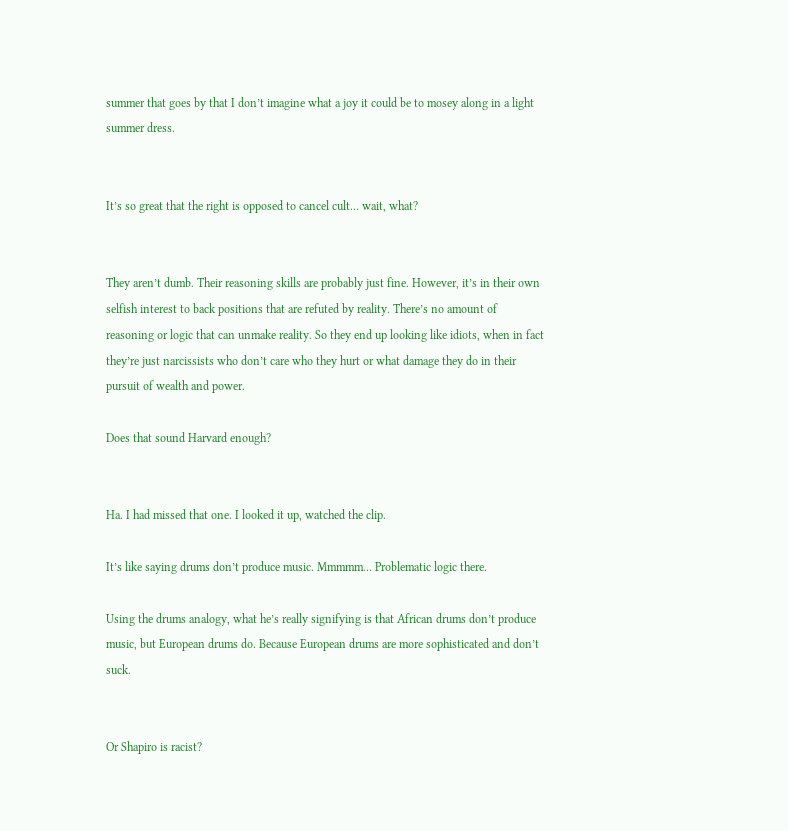summer that goes by that I don’t imagine what a joy it could be to mosey along in a light summer dress.


It’s so great that the right is opposed to cancel cult… wait, what?


They aren’t dumb. Their reasoning skills are probably just fine. However, it’s in their own selfish interest to back positions that are refuted by reality. There’s no amount of reasoning or logic that can unmake reality. So they end up looking like idiots, when in fact they’re just narcissists who don’t care who they hurt or what damage they do in their pursuit of wealth and power.

Does that sound Harvard enough?


Ha. I had missed that one. I looked it up, watched the clip.

It’s like saying drums don’t produce music. Mmmmm… Problematic logic there.

Using the drums analogy, what he’s really signifying is that African drums don’t produce music, but European drums do. Because European drums are more sophisticated and don’t suck.


Or Shapiro is racist?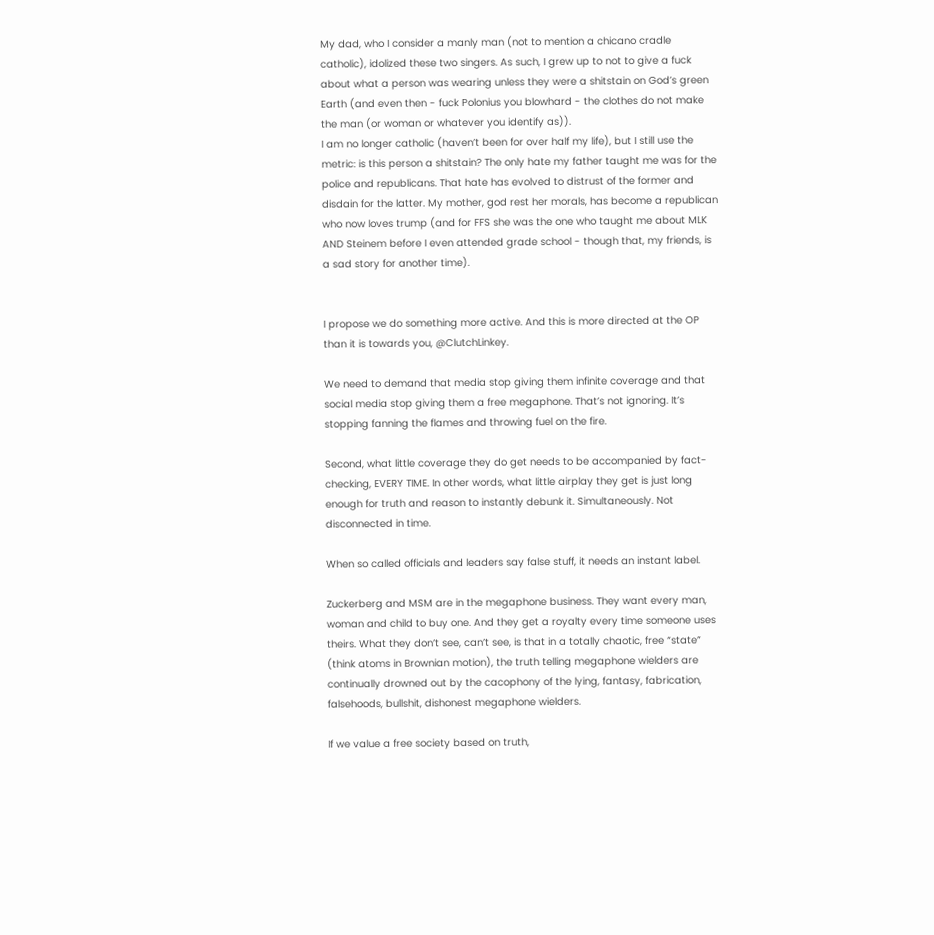My dad, who I consider a manly man (not to mention a chicano cradle catholic), idolized these two singers. As such, I grew up to not to give a fuck about what a person was wearing unless they were a shitstain on God’s green Earth (and even then - fuck Polonius you blowhard - the clothes do not make the man (or woman or whatever you identify as)).
I am no longer catholic (haven’t been for over half my life), but I still use the metric: is this person a shitstain? The only hate my father taught me was for the police and republicans. That hate has evolved to distrust of the former and disdain for the latter. My mother, god rest her morals, has become a republican who now loves trump (and for FFS she was the one who taught me about MLK AND Steinem before I even attended grade school - though that, my friends, is a sad story for another time).


I propose we do something more active. And this is more directed at the OP than it is towards you, @ClutchLinkey.

We need to demand that media stop giving them infinite coverage and that social media stop giving them a free megaphone. That’s not ignoring. It’s stopping fanning the flames and throwing fuel on the fire.

Second, what little coverage they do get needs to be accompanied by fact-checking, EVERY TIME. In other words, what little airplay they get is just long enough for truth and reason to instantly debunk it. Simultaneously. Not disconnected in time.

When so called officials and leaders say false stuff, it needs an instant label.

Zuckerberg and MSM are in the megaphone business. They want every man, woman and child to buy one. And they get a royalty every time someone uses theirs. What they don’t see, can’t see, is that in a totally chaotic, free “state” (think atoms in Brownian motion), the truth telling megaphone wielders are continually drowned out by the cacophony of the lying, fantasy, fabrication, falsehoods, bullshit, dishonest megaphone wielders.

If we value a free society based on truth,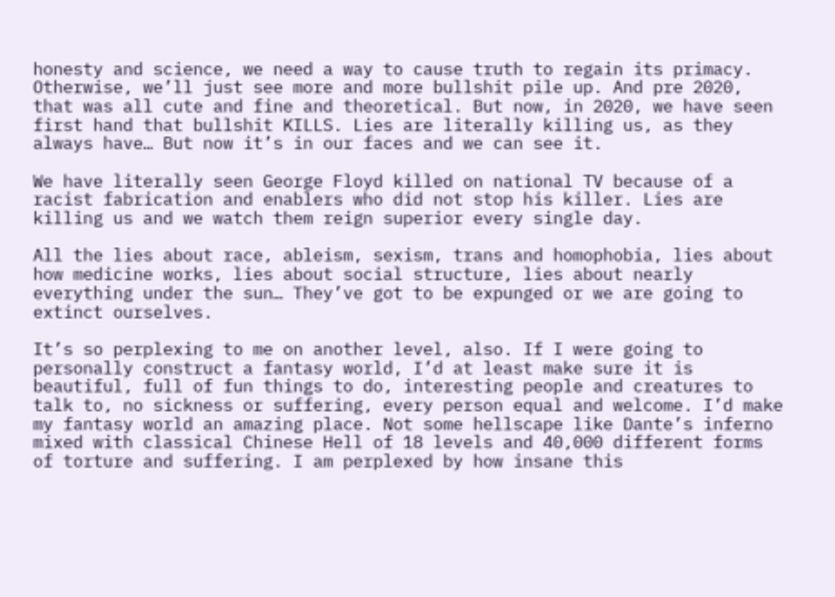honesty and science, we need a way to cause truth to regain its primacy. Otherwise, we’ll just see more and more bullshit pile up. And pre 2020, that was all cute and fine and theoretical. But now, in 2020, we have seen first hand that bullshit KILLS. Lies are literally killing us, as they always have… But now it’s in our faces and we can see it.

We have literally seen George Floyd killed on national TV because of a racist fabrication and enablers who did not stop his killer. Lies are killing us and we watch them reign superior every single day.

All the lies about race, ableism, sexism, trans and homophobia, lies about how medicine works, lies about social structure, lies about nearly everything under the sun… They’ve got to be expunged or we are going to extinct ourselves.

It’s so perplexing to me on another level, also. If I were going to personally construct a fantasy world, I’d at least make sure it is beautiful, full of fun things to do, interesting people and creatures to talk to, no sickness or suffering, every person equal and welcome. I’d make my fantasy world an amazing place. Not some hellscape like Dante’s inferno mixed with classical Chinese Hell of 18 levels and 40,000 different forms of torture and suffering. I am perplexed by how insane this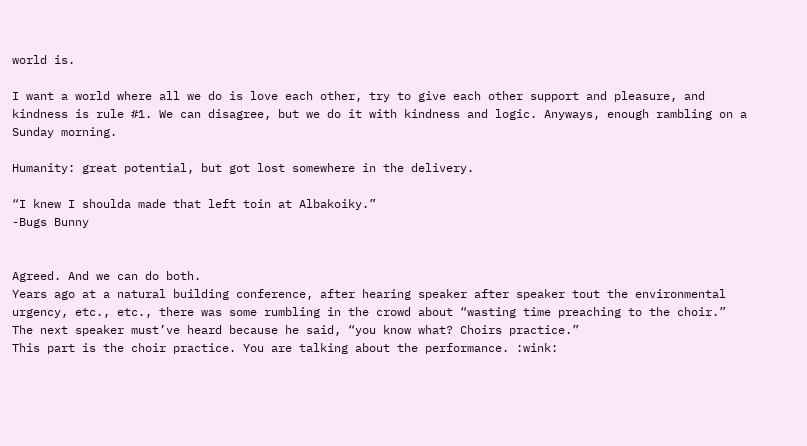world is.

I want a world where all we do is love each other, try to give each other support and pleasure, and kindness is rule #1. We can disagree, but we do it with kindness and logic. Anyways, enough rambling on a Sunday morning.

Humanity: great potential, but got lost somewhere in the delivery.

“I knew I shoulda made that left toin at Albakoiky.”
-Bugs Bunny


Agreed. And we can do both.
Years ago at a natural building conference, after hearing speaker after speaker tout the environmental urgency, etc., etc., there was some rumbling in the crowd about “wasting time preaching to the choir.”
The next speaker must’ve heard because he said, “you know what? Choirs practice.”
This part is the choir practice. You are talking about the performance. :wink: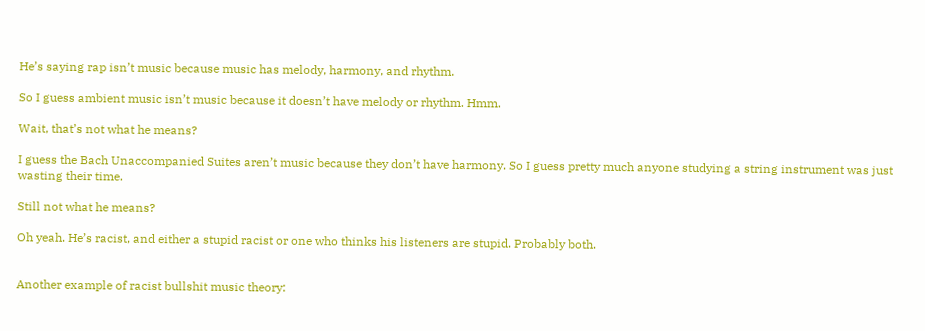He’s saying rap isn’t music because music has melody, harmony, and rhythm.

So I guess ambient music isn’t music because it doesn’t have melody or rhythm. Hmm.

Wait, that’s not what he means?

I guess the Bach Unaccompanied Suites aren’t music because they don’t have harmony. So I guess pretty much anyone studying a string instrument was just wasting their time.

Still not what he means?

Oh yeah. He’s racist, and either a stupid racist or one who thinks his listeners are stupid. Probably both.


Another example of racist bullshit music theory: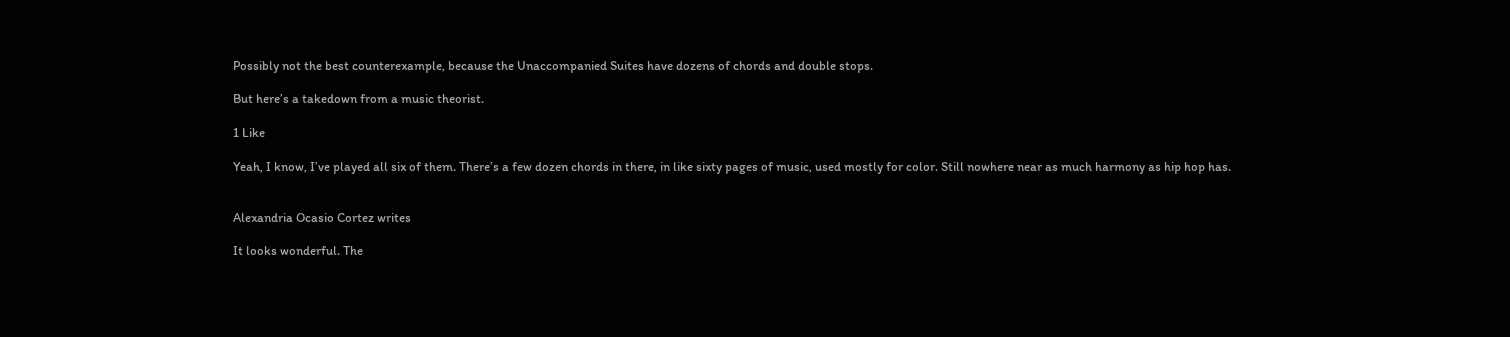Possibly not the best counterexample, because the Unaccompanied Suites have dozens of chords and double stops.

But here’s a takedown from a music theorist.

1 Like

Yeah, I know, I’ve played all six of them. There’s a few dozen chords in there, in like sixty pages of music, used mostly for color. Still nowhere near as much harmony as hip hop has.


Alexandria Ocasio Cortez writes

It looks wonderful. The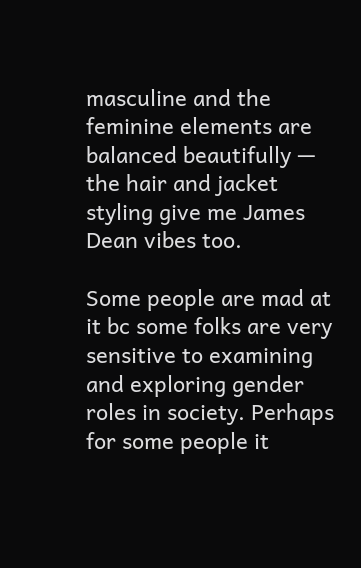masculine and the feminine elements are balanced beautifully — the hair and jacket styling give me James Dean vibes too.

Some people are mad at it bc some folks are very sensitive to examining and exploring gender roles in society. Perhaps for some people it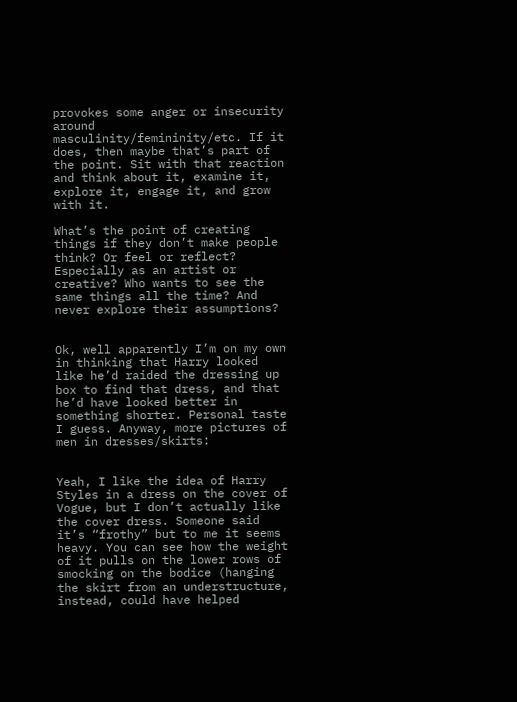provokes some anger or insecurity around masculinity/femininity/etc. If it does, then maybe that’s part of the point. Sit with that reaction and think about it, examine it, explore it, engage it, and grow with it.

What’s the point of creating things if they don’t make people think? Or feel or reflect? Especially as an artist or creative? Who wants to see the same things all the time? And never explore their assumptions?


Ok, well apparently I’m on my own in thinking that Harry looked like he’d raided the dressing up box to find that dress, and that he’d have looked better in something shorter. Personal taste I guess. Anyway, more pictures of men in dresses/skirts:


Yeah, I like the idea of Harry Styles in a dress on the cover of Vogue, but I don’t actually like the cover dress. Someone said it’s “frothy” but to me it seems heavy. You can see how the weight of it pulls on the lower rows of smocking on the bodice (hanging the skirt from an understructure, instead, could have helped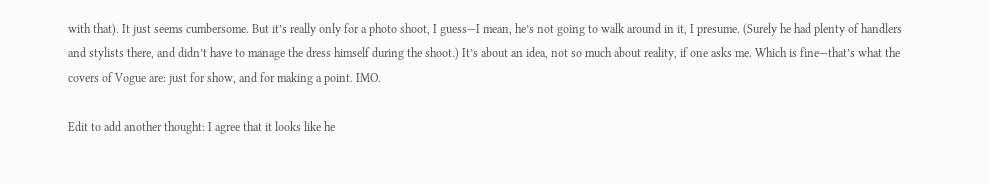with that). It just seems cumbersome. But it’s really only for a photo shoot, I guess—I mean, he’s not going to walk around in it, I presume. (Surely he had plenty of handlers and stylists there, and didn’t have to manage the dress himself during the shoot.) It’s about an idea, not so much about reality, if one asks me. Which is fine—that’s what the covers of Vogue are: just for show, and for making a point. IMO.

Edit to add another thought: I agree that it looks like he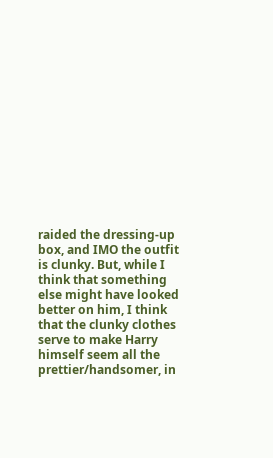raided the dressing-up box, and IMO the outfit is clunky. But, while I think that something else might have looked better on him, I think that the clunky clothes serve to make Harry himself seem all the prettier/handsomer, in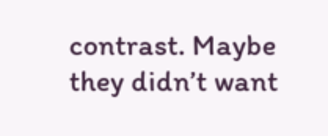contrast. Maybe they didn’t want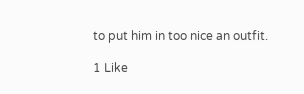to put him in too nice an outfit.

1 Like